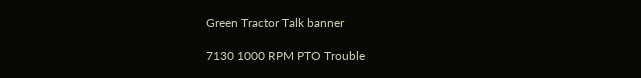Green Tractor Talk banner

7130 1000 RPM PTO Trouble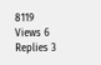8119 Views 6 Replies 3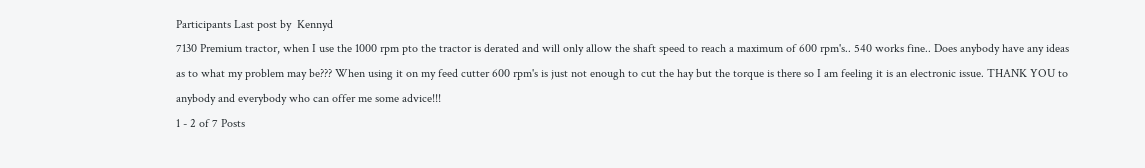Participants Last post by  Kennyd
7130 Premium tractor, when I use the 1000 rpm pto the tractor is derated and will only allow the shaft speed to reach a maximum of 600 rpm's.. 540 works fine.. Does anybody have any ideas as to what my problem may be??? When using it on my feed cutter 600 rpm's is just not enough to cut the hay but the torque is there so I am feeling it is an electronic issue. THANK YOU to anybody and everybody who can offer me some advice!!!
1 - 2 of 7 Posts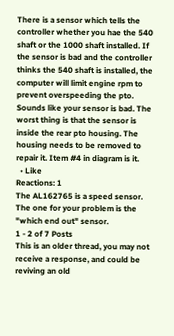There is a sensor which tells the controller whether you hae the 540 shaft or the 1000 shaft installed. If the sensor is bad and the controller thinks the 540 shaft is installed, the computer will limit engine rpm to prevent overspeeding the pto. Sounds like your sensor is bad. The worst thing is that the sensor is inside the rear pto housing. The housing needs to be removed to repair it. Item #4 in diagram is it.
  • Like
Reactions: 1
The AL162765 is a speed sensor. The one for your problem is the "which end out" sensor.
1 - 2 of 7 Posts
This is an older thread, you may not receive a response, and could be reviving an old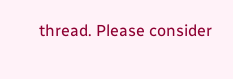thread. Please consider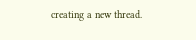creating a new thread.